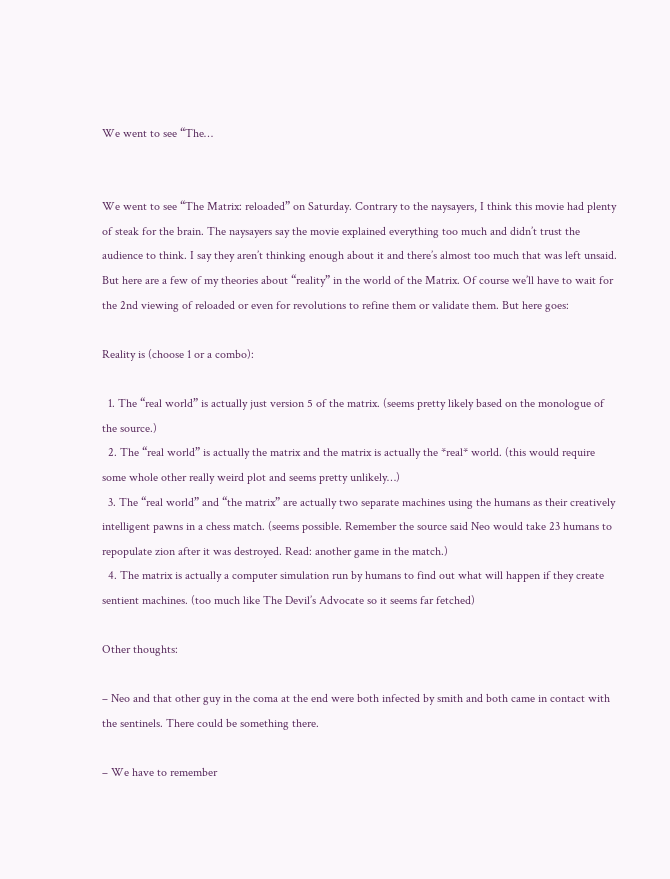We went to see “The…


We went to see “The Matrix: reloaded” on Saturday. Contrary to the naysayers, I think this movie had plenty of steak for the brain. The naysayers say the movie explained everything too much and didn’t trust the audience to think. I say they aren’t thinking enough about it and there’s almost too much that was left unsaid. But here are a few of my theories about “reality” in the world of the Matrix. Of course we’ll have to wait for the 2nd viewing of reloaded or even for revolutions to refine them or validate them. But here goes:

Reality is (choose 1 or a combo):

  1. The “real world” is actually just version 5 of the matrix. (seems pretty likely based on the monologue of the source.)
  2. The “real world” is actually the matrix and the matrix is actually the *real* world. (this would require some whole other really weird plot and seems pretty unlikely…)
  3. The “real world” and “the matrix” are actually two separate machines using the humans as their creatively intelligent pawns in a chess match. (seems possible. Remember the source said Neo would take 23 humans to repopulate zion after it was destroyed. Read: another game in the match.)
  4. The matrix is actually a computer simulation run by humans to find out what will happen if they create sentient machines. (too much like The Devil’s Advocate so it seems far fetched)

Other thoughts:

– Neo and that other guy in the coma at the end were both infected by smith and both came in contact with the sentinels. There could be something there.

– We have to remember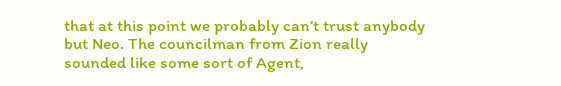that at this point we probably can’t trust anybody but Neo. The councilman from Zion really sounded like some sort of Agent,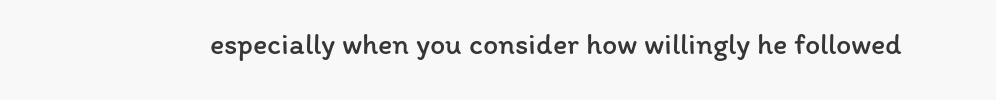especially when you consider how willingly he followed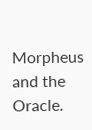Morpheus and the Oracle.